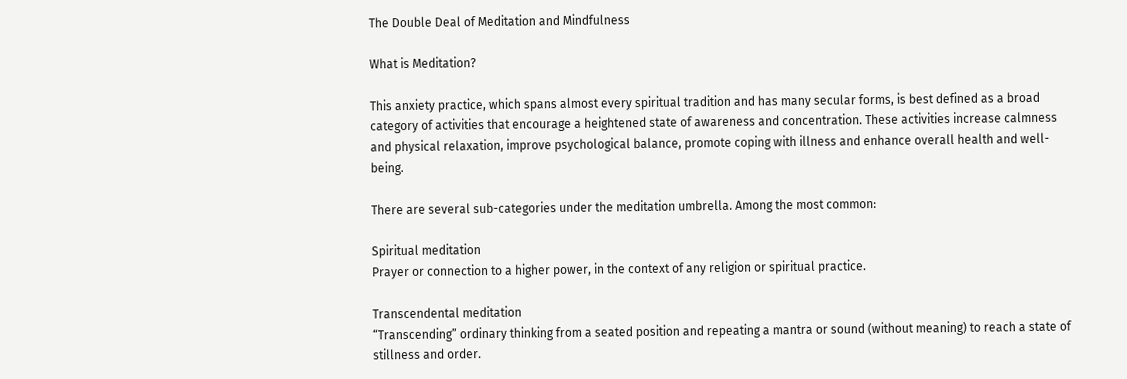The Double Deal of Meditation and Mindfulness

What is Meditation?

This anxiety practice, which spans almost every spiritual tradition and has many secular forms, is best defined as a broad category of activities that encourage a heightened state of awareness and concentration. These activities increase calmness and physical relaxation, improve psychological balance, promote coping with illness and enhance overall health and well-being.

There are several sub-categories under the meditation umbrella. Among the most common:

Spiritual meditation
Prayer or connection to a higher power, in the context of any religion or spiritual practice.

Transcendental meditation
“Transcending” ordinary thinking from a seated position and repeating a mantra or sound (without meaning) to reach a state of stillness and order.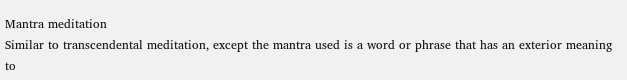Mantra meditation
Similar to transcendental meditation, except the mantra used is a word or phrase that has an exterior meaning to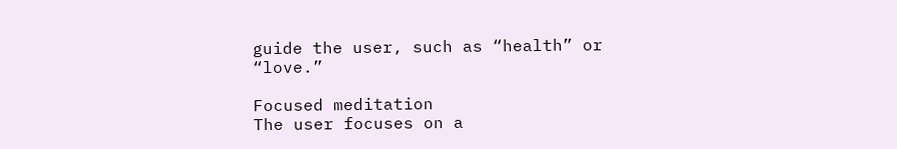guide the user, such as “health” or “love.”

Focused meditation
The user focuses on a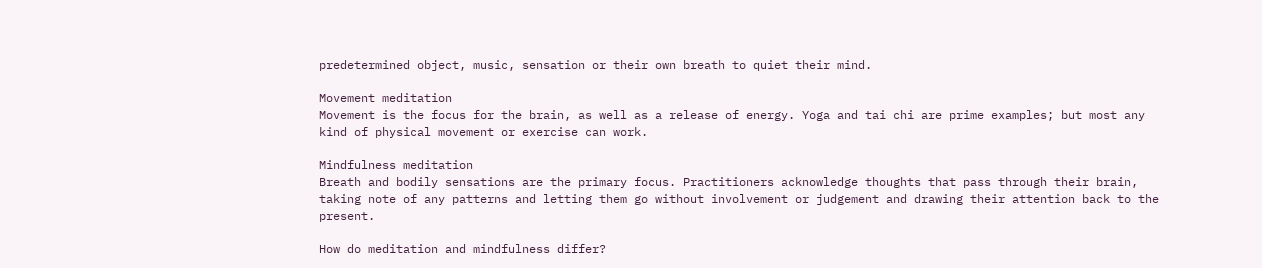predetermined object, music, sensation or their own breath to quiet their mind.

Movement meditation
Movement is the focus for the brain, as well as a release of energy. Yoga and tai chi are prime examples; but most any kind of physical movement or exercise can work.

Mindfulness meditation
Breath and bodily sensations are the primary focus. Practitioners acknowledge thoughts that pass through their brain, taking note of any patterns and letting them go without involvement or judgement and drawing their attention back to the present.

How do meditation and mindfulness differ?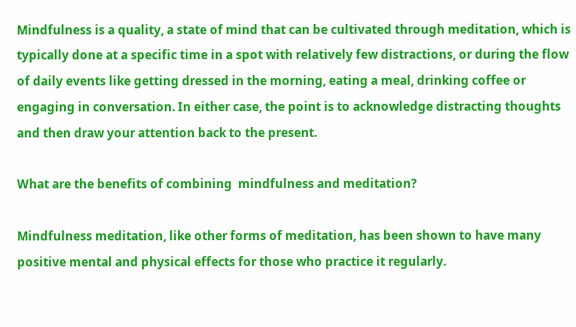Mindfulness is a quality, a state of mind that can be cultivated through meditation, which is typically done at a specific time in a spot with relatively few distractions, or during the flow of daily events like getting dressed in the morning, eating a meal, drinking coffee or engaging in conversation. In either case, the point is to acknowledge distracting thoughts and then draw your attention back to the present.

What are the benefits of combining  mindfulness and meditation?

Mindfulness meditation, like other forms of meditation, has been shown to have many positive mental and physical effects for those who practice it regularly.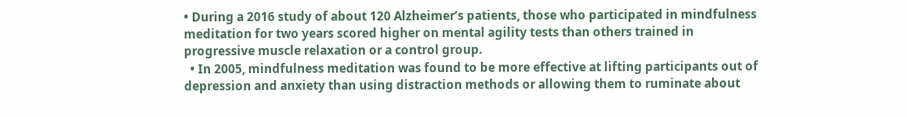• During a 2016 study of about 120 Alzheimer’s patients, those who participated in mindfulness meditation for two years scored higher on mental agility tests than others trained in progressive muscle relaxation or a control group.
  • In 2005, mindfulness meditation was found to be more effective at lifting participants out of depression and anxiety than using distraction methods or allowing them to ruminate about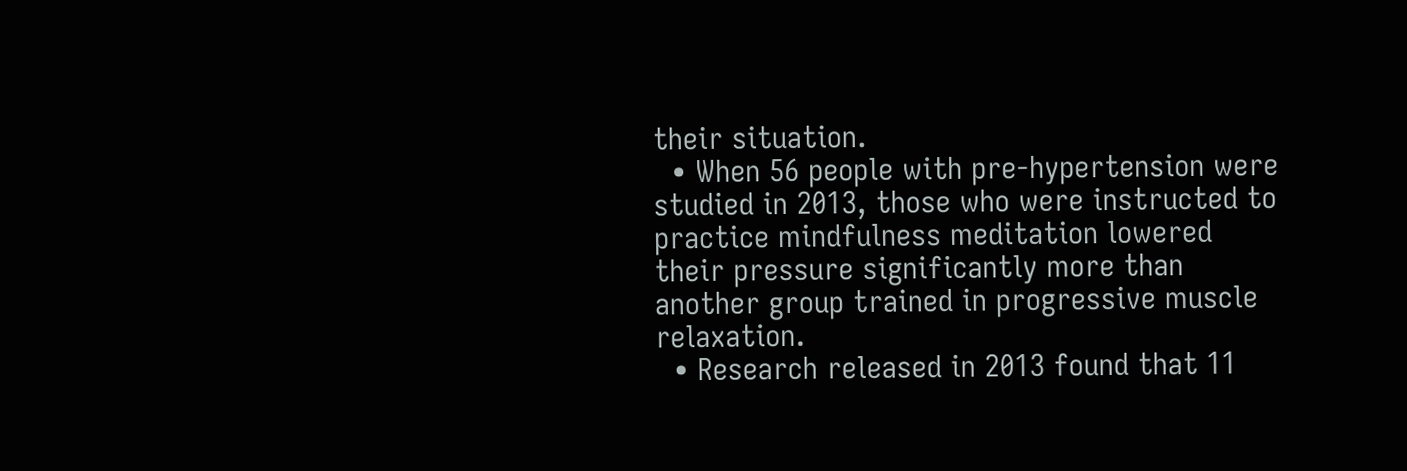their situation.
  • When 56 people with pre-hypertension were studied in 2013, those who were instructed to practice mindfulness meditation lowered their pressure significantly more than another group trained in progressive muscle relaxation.
  • Research released in 2013 found that 11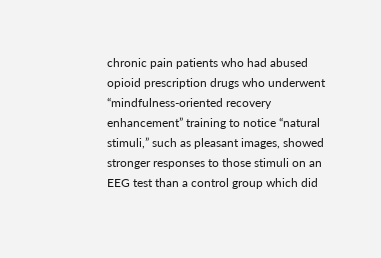chronic pain patients who had abused opioid prescription drugs who underwent “mindfulness-oriented recovery enhancement” training to notice “natural stimuli,” such as pleasant images, showed stronger responses to those stimuli on an EEG test than a control group which did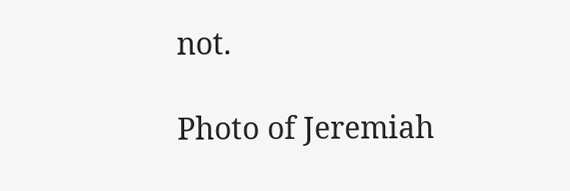not.

Photo of Jeremiah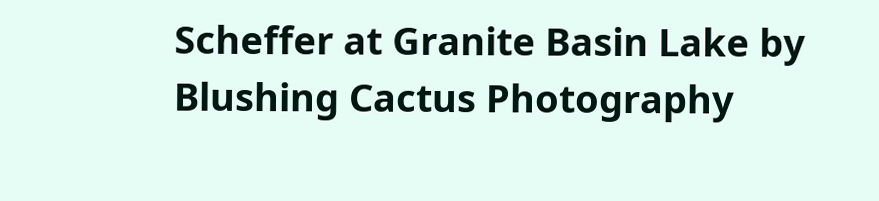Scheffer at Granite Basin Lake by Blushing Cactus Photography